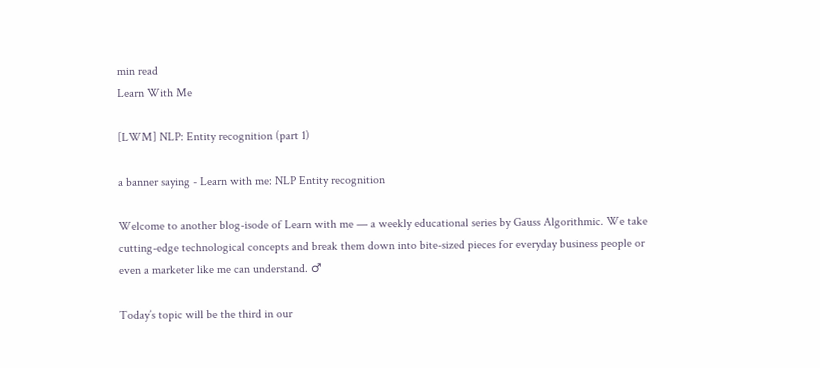min read
Learn With Me

[LWM] NLP: Entity recognition (part 1)

a banner saying - Learn with me: NLP Entity recognition

Welcome to another blog-isode of Learn with me — a weekly educational series by Gauss Algorithmic. We take cutting-edge technological concepts and break them down into bite-sized pieces for everyday business people or even a marketer like me can understand. ♂

Today’s topic will be the third in our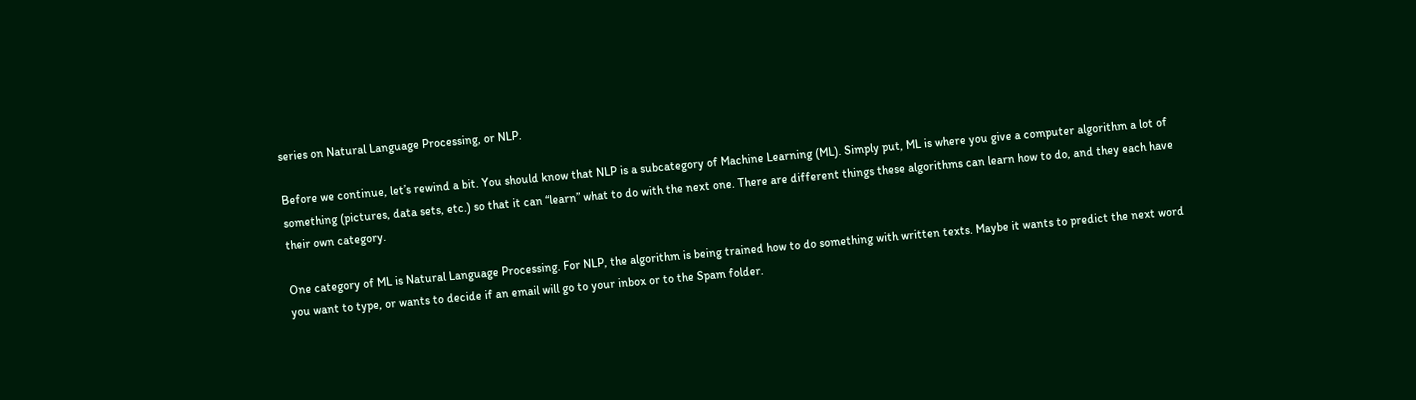series on Natural Language Processing, or NLP.

Before we continue, let’s rewind a bit. You should know that NLP is a subcategory of Machine Learning (ML). Simply put, ML is where you give a computer algorithm a lot of something (pictures, data sets, etc.) so that it can “learn” what to do with the next one. There are different things these algorithms can learn how to do, and they each have their own category.

One category of ML is Natural Language Processing. For NLP, the algorithm is being trained how to do something with written texts. Maybe it wants to predict the next word you want to type, or wants to decide if an email will go to your inbox or to the Spam folder.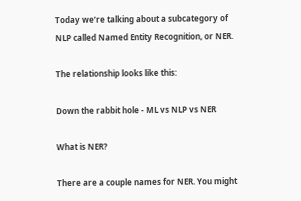Today we’re talking about a subcategory of NLP called Named Entity Recognition, or NER.

The relationship looks like this:

Down the rabbit hole - ML vs NLP vs NER

What is NER?

There are a couple names for NER. You might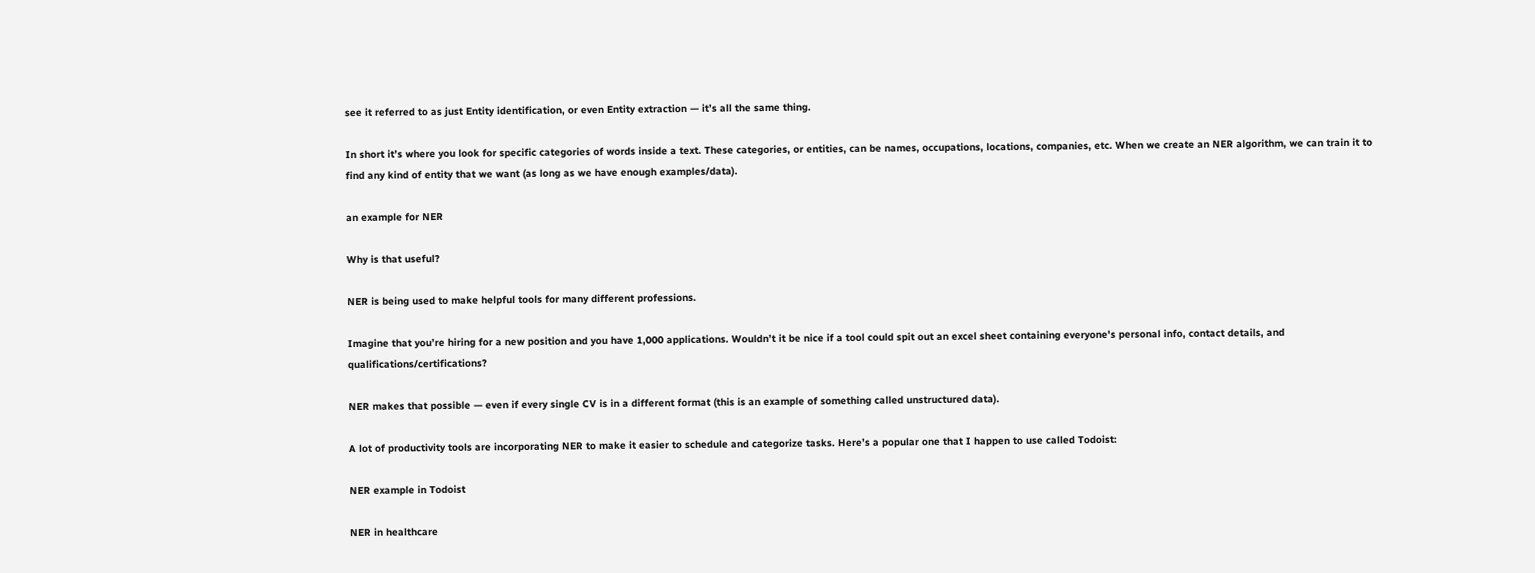see it referred to as just Entity identification, or even Entity extraction — it’s all the same thing.

In short it’s where you look for specific categories of words inside a text. These categories, or entities, can be names, occupations, locations, companies, etc. When we create an NER algorithm, we can train it to find any kind of entity that we want (as long as we have enough examples/data).

an example for NER

Why is that useful?

NER is being used to make helpful tools for many different professions.

Imagine that you’re hiring for a new position and you have 1,000 applications. Wouldn’t it be nice if a tool could spit out an excel sheet containing everyone's personal info, contact details, and qualifications/certifications?

NER makes that possible — even if every single CV is in a different format (this is an example of something called unstructured data).

A lot of productivity tools are incorporating NER to make it easier to schedule and categorize tasks. Here’s a popular one that I happen to use called Todoist:

NER example in Todoist

NER in healthcare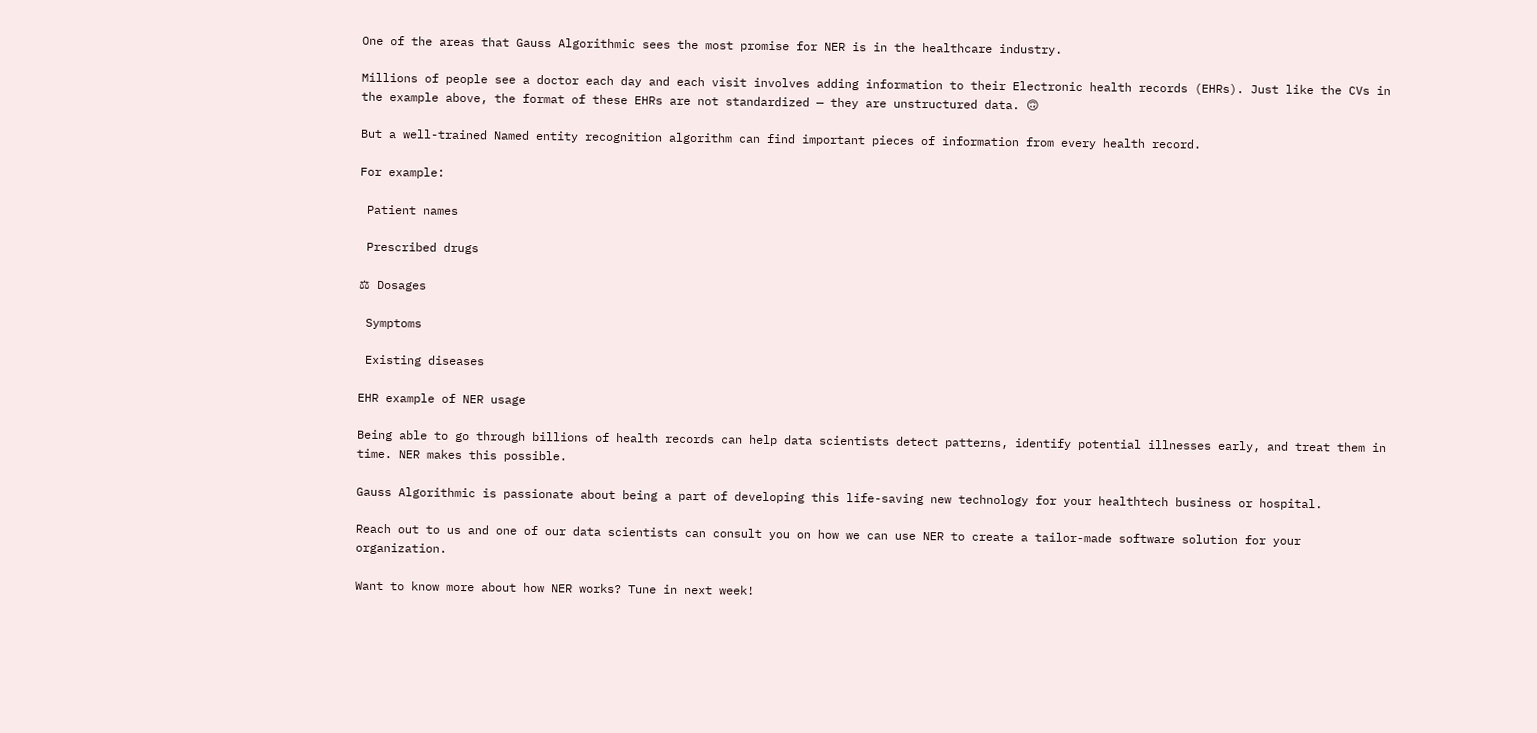One of the areas that Gauss Algorithmic sees the most promise for NER is in the healthcare industry.

Millions of people see a doctor each day and each visit involves adding information to their Electronic health records (EHRs). Just like the CVs in the example above, the format of these EHRs are not standardized — they are unstructured data. 🙃

But a well-trained Named entity recognition algorithm can find important pieces of information from every health record.

For example:

 Patient names

 Prescribed drugs

⚖ Dosages

 Symptoms

 Existing diseases

EHR example of NER usage

Being able to go through billions of health records can help data scientists detect patterns, identify potential illnesses early, and treat them in time. NER makes this possible.

Gauss Algorithmic is passionate about being a part of developing this life-saving new technology for your healthtech business or hospital.

Reach out to us and one of our data scientists can consult you on how we can use NER to create a tailor-made software solution for your organization.

Want to know more about how NER works? Tune in next week!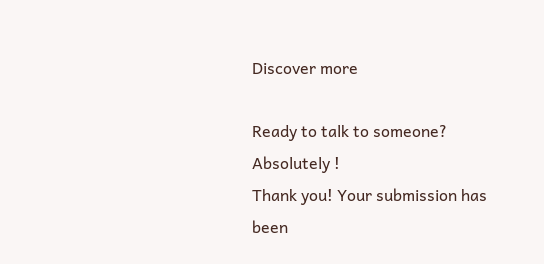Discover more

Ready to talk to someone?
Absolutely !
Thank you! Your submission has been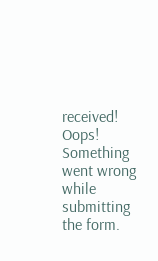received!
Oops! Something went wrong while submitting the form.